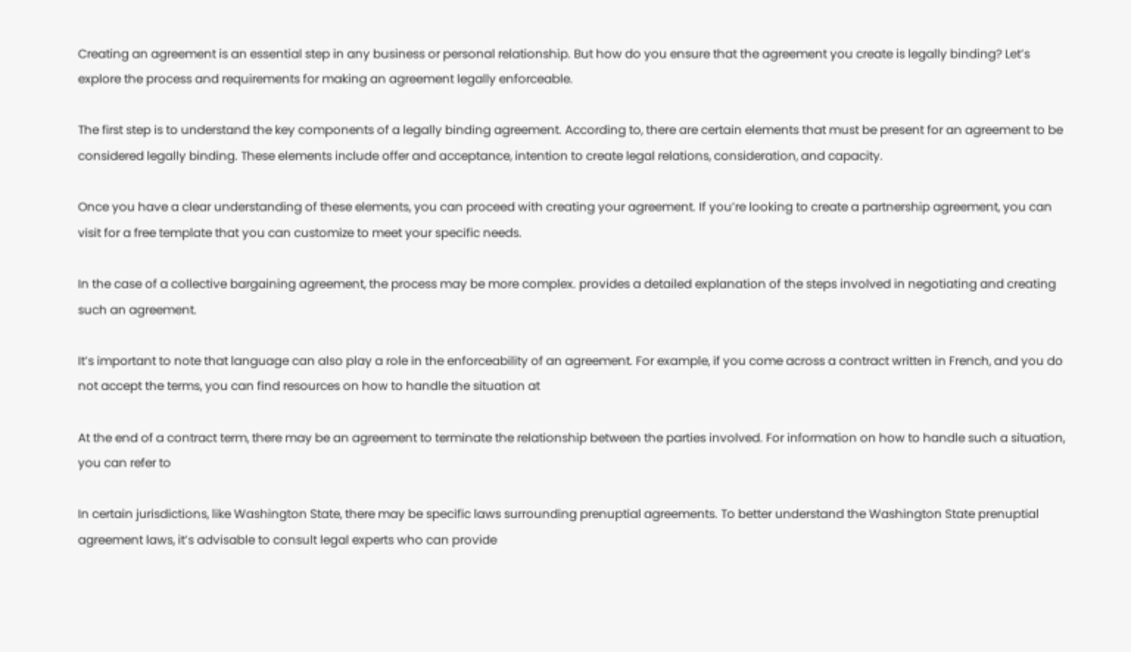Creating an agreement is an essential step in any business or personal relationship. But how do you ensure that the agreement you create is legally binding? Let’s explore the process and requirements for making an agreement legally enforceable.

The first step is to understand the key components of a legally binding agreement. According to, there are certain elements that must be present for an agreement to be considered legally binding. These elements include offer and acceptance, intention to create legal relations, consideration, and capacity.

Once you have a clear understanding of these elements, you can proceed with creating your agreement. If you’re looking to create a partnership agreement, you can visit for a free template that you can customize to meet your specific needs.

In the case of a collective bargaining agreement, the process may be more complex. provides a detailed explanation of the steps involved in negotiating and creating such an agreement.

It’s important to note that language can also play a role in the enforceability of an agreement. For example, if you come across a contract written in French, and you do not accept the terms, you can find resources on how to handle the situation at

At the end of a contract term, there may be an agreement to terminate the relationship between the parties involved. For information on how to handle such a situation, you can refer to

In certain jurisdictions, like Washington State, there may be specific laws surrounding prenuptial agreements. To better understand the Washington State prenuptial agreement laws, it’s advisable to consult legal experts who can provide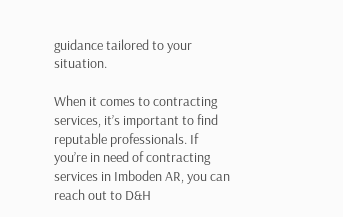guidance tailored to your situation.

When it comes to contracting services, it’s important to find reputable professionals. If you’re in need of contracting services in Imboden AR, you can reach out to D&H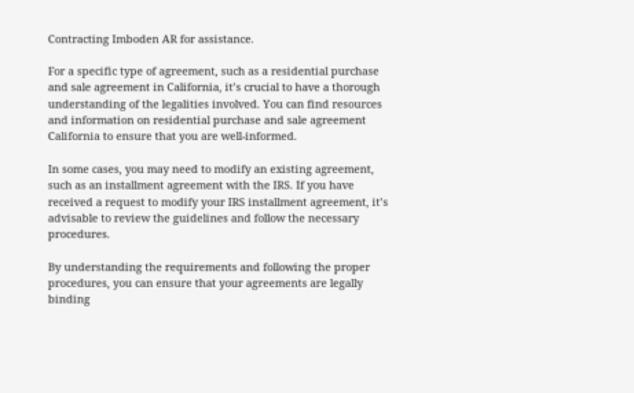Contracting Imboden AR for assistance.

For a specific type of agreement, such as a residential purchase and sale agreement in California, it’s crucial to have a thorough understanding of the legalities involved. You can find resources and information on residential purchase and sale agreement California to ensure that you are well-informed.

In some cases, you may need to modify an existing agreement, such as an installment agreement with the IRS. If you have received a request to modify your IRS installment agreement, it’s advisable to review the guidelines and follow the necessary procedures.

By understanding the requirements and following the proper procedures, you can ensure that your agreements are legally binding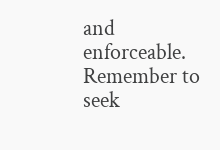and enforceable. Remember to seek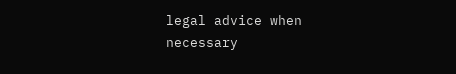legal advice when necessary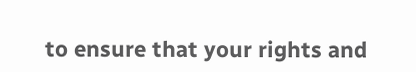to ensure that your rights and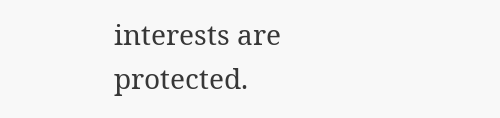interests are protected.